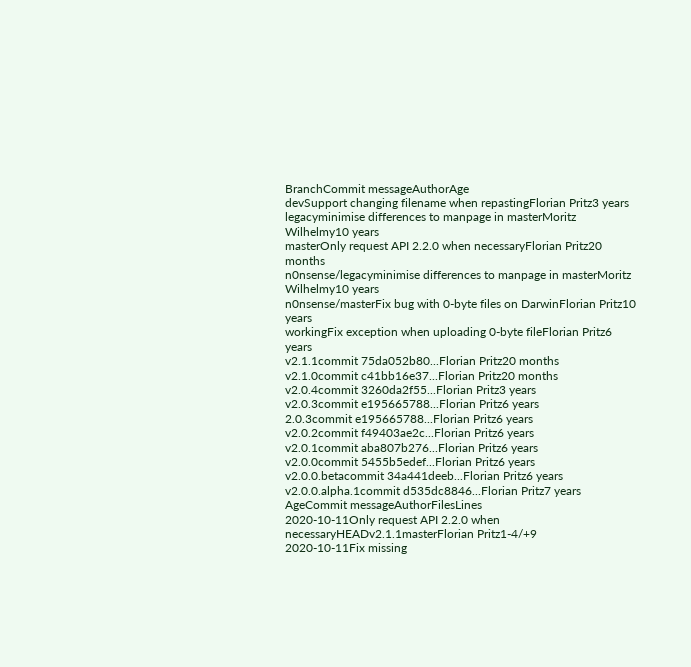BranchCommit messageAuthorAge
devSupport changing filename when repastingFlorian Pritz3 years
legacyminimise differences to manpage in masterMoritz Wilhelmy10 years
masterOnly request API 2.2.0 when necessaryFlorian Pritz20 months
n0nsense/legacyminimise differences to manpage in masterMoritz Wilhelmy10 years
n0nsense/masterFix bug with 0-byte files on DarwinFlorian Pritz10 years
workingFix exception when uploading 0-byte fileFlorian Pritz6 years
v2.1.1commit 75da052b80...Florian Pritz20 months
v2.1.0commit c41bb16e37...Florian Pritz20 months
v2.0.4commit 3260da2f55...Florian Pritz3 years
v2.0.3commit e195665788...Florian Pritz6 years
2.0.3commit e195665788...Florian Pritz6 years
v2.0.2commit f49403ae2c...Florian Pritz6 years
v2.0.1commit aba807b276...Florian Pritz6 years
v2.0.0commit 5455b5edef...Florian Pritz6 years
v2.0.0.betacommit 34a441deeb...Florian Pritz6 years
v2.0.0.alpha.1commit d535dc8846...Florian Pritz7 years
AgeCommit messageAuthorFilesLines
2020-10-11Only request API 2.2.0 when necessaryHEADv2.1.1masterFlorian Pritz1-4/+9
2020-10-11Fix missing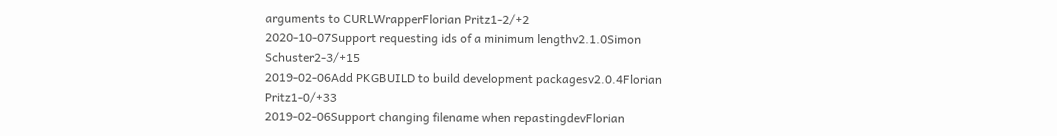arguments to CURLWrapperFlorian Pritz1-2/+2
2020-10-07Support requesting ids of a minimum lengthv2.1.0Simon Schuster2-3/+15
2019-02-06Add PKGBUILD to build development packagesv2.0.4Florian Pritz1-0/+33
2019-02-06Support changing filename when repastingdevFlorian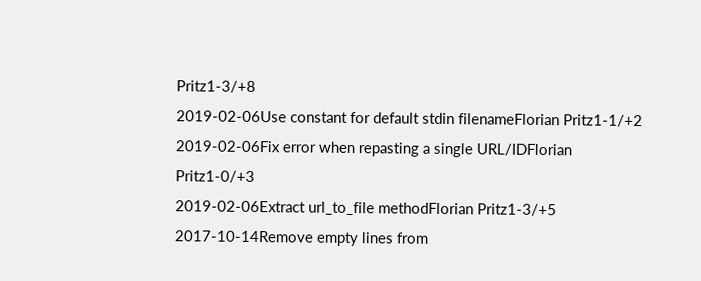Pritz1-3/+8
2019-02-06Use constant for default stdin filenameFlorian Pritz1-1/+2
2019-02-06Fix error when repasting a single URL/IDFlorian Pritz1-0/+3
2019-02-06Extract url_to_file methodFlorian Pritz1-3/+5
2017-10-14Remove empty lines from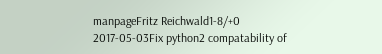manpageFritz Reichwald1-8/+0
2017-05-03Fix python2 compatability of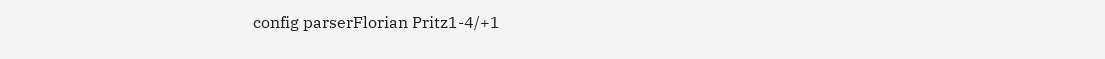config parserFlorian Pritz1-4/+1